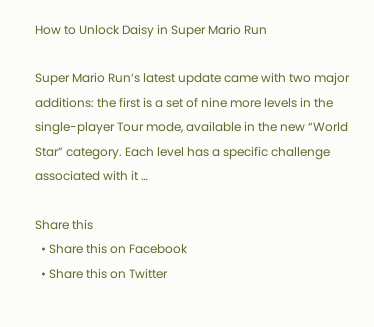How to Unlock Daisy in Super Mario Run

Super Mario Run‘s latest update came with two major additions: the first is a set of nine more levels in the single-player Tour mode, available in the new “World Star” category. Each level has a specific challenge associated with it …

Share this
  • Share this on Facebook
  • Share this on Twitter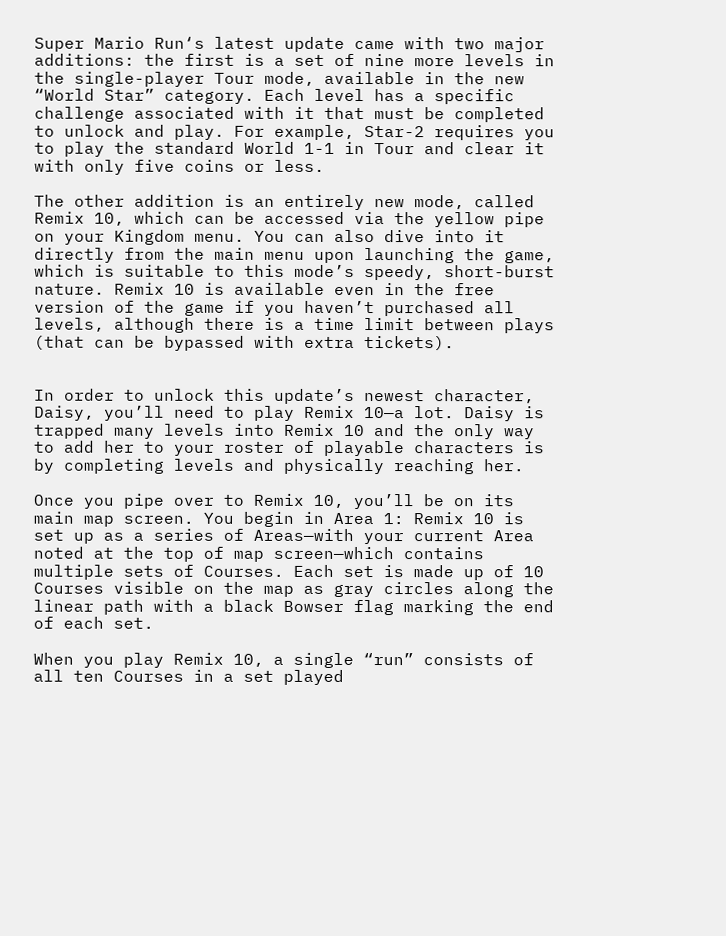Super Mario Run‘s latest update came with two major additions: the first is a set of nine more levels in the single-player Tour mode, available in the new “World Star” category. Each level has a specific challenge associated with it that must be completed to unlock and play. For example, Star-2 requires you to play the standard World 1-1 in Tour and clear it with only five coins or less.

The other addition is an entirely new mode, called Remix 10, which can be accessed via the yellow pipe on your Kingdom menu. You can also dive into it directly from the main menu upon launching the game, which is suitable to this mode’s speedy, short-burst nature. Remix 10 is available even in the free version of the game if you haven’t purchased all levels, although there is a time limit between plays (that can be bypassed with extra tickets).


In order to unlock this update’s newest character, Daisy, you’ll need to play Remix 10—a lot. Daisy is trapped many levels into Remix 10 and the only way to add her to your roster of playable characters is by completing levels and physically reaching her.

Once you pipe over to Remix 10, you’ll be on its main map screen. You begin in Area 1: Remix 10 is set up as a series of Areas—with your current Area noted at the top of map screen—which contains multiple sets of Courses. Each set is made up of 10 Courses visible on the map as gray circles along the linear path with a black Bowser flag marking the end of each set.

When you play Remix 10, a single “run” consists of all ten Courses in a set played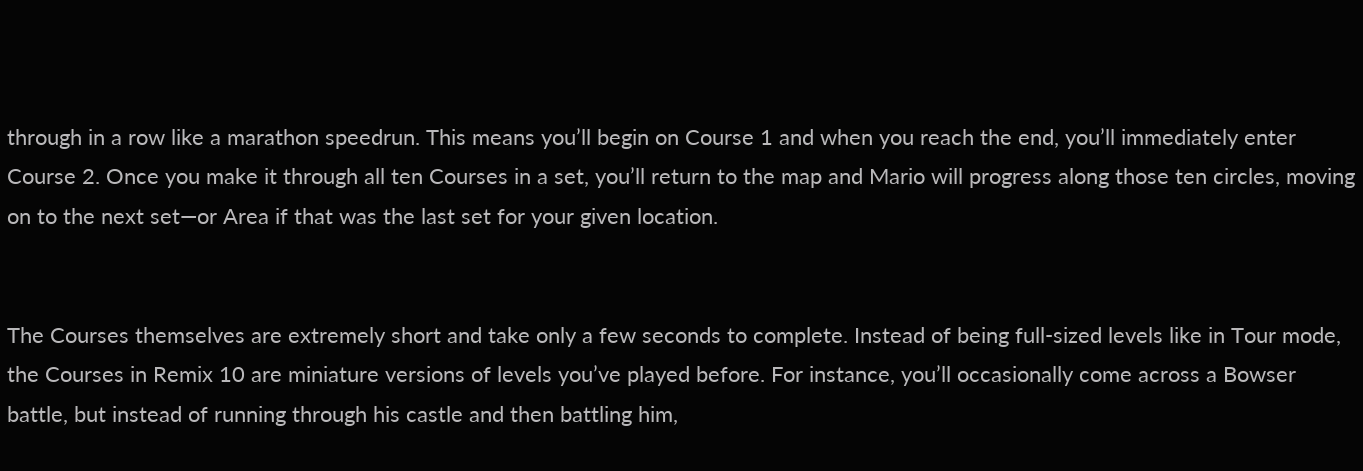through in a row like a marathon speedrun. This means you’ll begin on Course 1 and when you reach the end, you’ll immediately enter Course 2. Once you make it through all ten Courses in a set, you’ll return to the map and Mario will progress along those ten circles, moving on to the next set—or Area if that was the last set for your given location.


The Courses themselves are extremely short and take only a few seconds to complete. Instead of being full-sized levels like in Tour mode, the Courses in Remix 10 are miniature versions of levels you’ve played before. For instance, you’ll occasionally come across a Bowser battle, but instead of running through his castle and then battling him,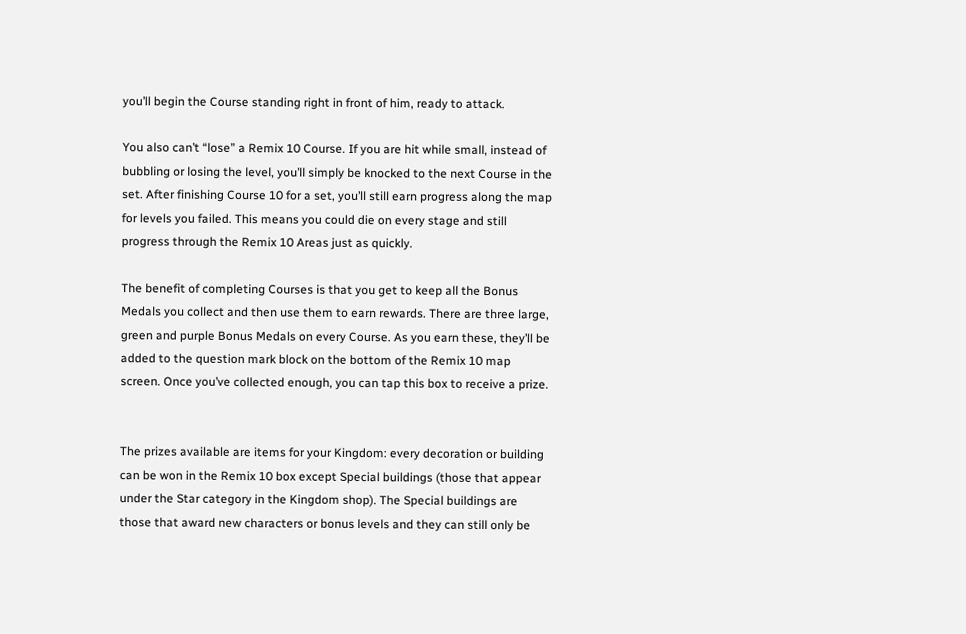you’ll begin the Course standing right in front of him, ready to attack.

You also can’t “lose” a Remix 10 Course. If you are hit while small, instead of bubbling or losing the level, you’ll simply be knocked to the next Course in the set. After finishing Course 10 for a set, you’ll still earn progress along the map for levels you failed. This means you could die on every stage and still progress through the Remix 10 Areas just as quickly.

The benefit of completing Courses is that you get to keep all the Bonus Medals you collect and then use them to earn rewards. There are three large, green and purple Bonus Medals on every Course. As you earn these, they’ll be added to the question mark block on the bottom of the Remix 10 map screen. Once you’ve collected enough, you can tap this box to receive a prize.


The prizes available are items for your Kingdom: every decoration or building can be won in the Remix 10 box except Special buildings (those that appear under the Star category in the Kingdom shop). The Special buildings are those that award new characters or bonus levels and they can still only be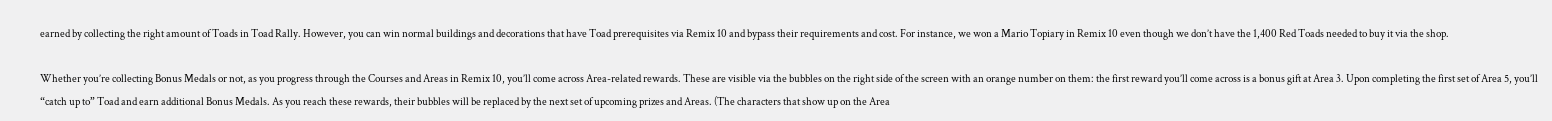earned by collecting the right amount of Toads in Toad Rally. However, you can win normal buildings and decorations that have Toad prerequisites via Remix 10 and bypass their requirements and cost. For instance, we won a Mario Topiary in Remix 10 even though we don’t have the 1,400 Red Toads needed to buy it via the shop.

Whether you’re collecting Bonus Medals or not, as you progress through the Courses and Areas in Remix 10, you’ll come across Area-related rewards. These are visible via the bubbles on the right side of the screen with an orange number on them: the first reward you’ll come across is a bonus gift at Area 3. Upon completing the first set of Area 5, you’ll “catch up to” Toad and earn additional Bonus Medals. As you reach these rewards, their bubbles will be replaced by the next set of upcoming prizes and Areas. (The characters that show up on the Area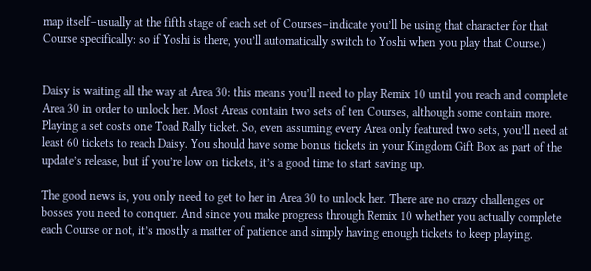map itself–usually at the fifth stage of each set of Courses–indicate you’ll be using that character for that Course specifically: so if Yoshi is there, you’ll automatically switch to Yoshi when you play that Course.)


Daisy is waiting all the way at Area 30: this means you’ll need to play Remix 10 until you reach and complete Area 30 in order to unlock her. Most Areas contain two sets of ten Courses, although some contain more. Playing a set costs one Toad Rally ticket. So, even assuming every Area only featured two sets, you’ll need at least 60 tickets to reach Daisy. You should have some bonus tickets in your Kingdom Gift Box as part of the update’s release, but if you’re low on tickets, it’s a good time to start saving up.

The good news is, you only need to get to her in Area 30 to unlock her. There are no crazy challenges or bosses you need to conquer. And since you make progress through Remix 10 whether you actually complete each Course or not, it’s mostly a matter of patience and simply having enough tickets to keep playing.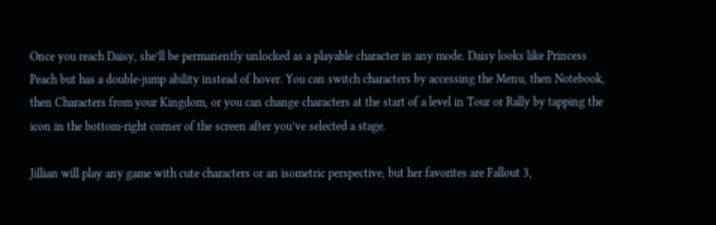Once you reach Daisy, she’ll be permanently unlocked as a playable character in any mode. Daisy looks like Princess Peach but has a double-jump ability instead of hover. You can switch characters by accessing the Menu, then Notebook, then Characters from your Kingdom, or you can change characters at the start of a level in Tour or Rally by tapping the icon in the bottom-right corner of the screen after you’ve selected a stage.

Jillian will play any game with cute characters or an isometric perspective, but her favorites are Fallout 3,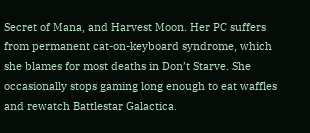Secret of Mana, and Harvest Moon. Her PC suffers from permanent cat-on-keyboard syndrome, which she blames for most deaths in Don’t Starve. She occasionally stops gaming long enough to eat waffles and rewatch Battlestar Galactica.